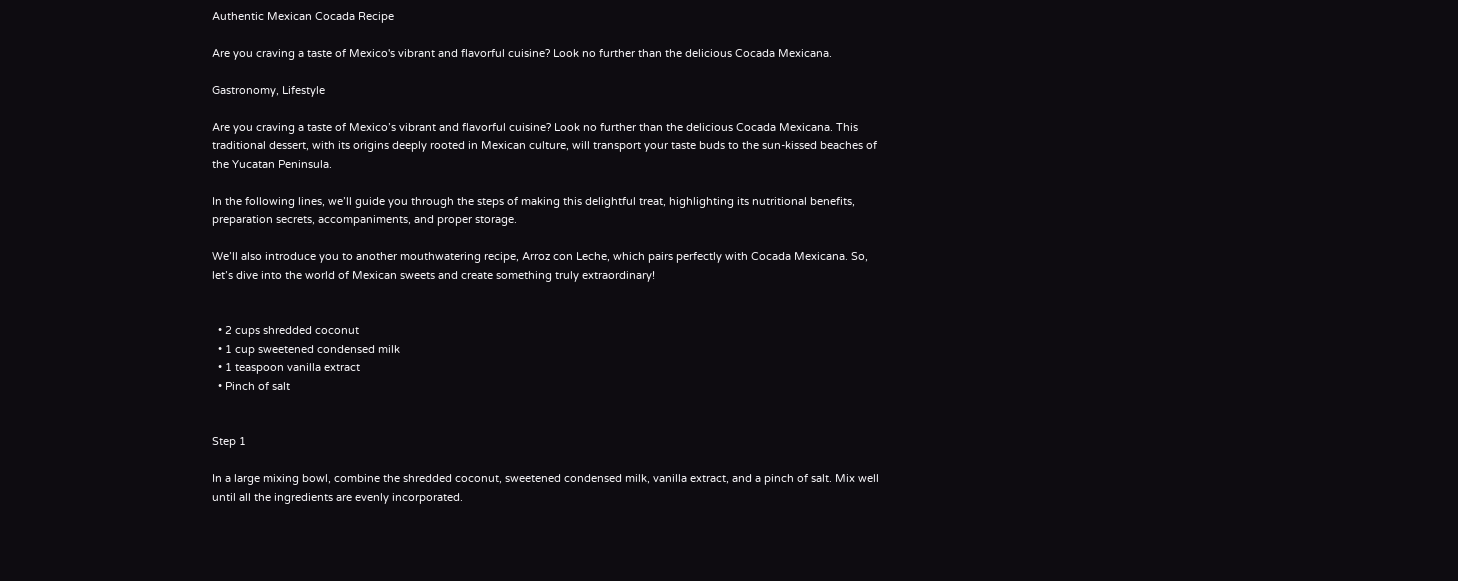Authentic Mexican Cocada Recipe

Are you craving a taste of Mexico's vibrant and flavorful cuisine? Look no further than the delicious Cocada Mexicana.

Gastronomy, Lifestyle

Are you craving a taste of Mexico’s vibrant and flavorful cuisine? Look no further than the delicious Cocada Mexicana. This traditional dessert, with its origins deeply rooted in Mexican culture, will transport your taste buds to the sun-kissed beaches of the Yucatan Peninsula.

In the following lines, we’ll guide you through the steps of making this delightful treat, highlighting its nutritional benefits, preparation secrets, accompaniments, and proper storage.

We’ll also introduce you to another mouthwatering recipe, Arroz con Leche, which pairs perfectly with Cocada Mexicana. So, let’s dive into the world of Mexican sweets and create something truly extraordinary!


  • 2 cups shredded coconut
  • 1 cup sweetened condensed milk
  • 1 teaspoon vanilla extract
  • Pinch of salt


Step 1

In a large mixing bowl, combine the shredded coconut, sweetened condensed milk, vanilla extract, and a pinch of salt. Mix well until all the ingredients are evenly incorporated.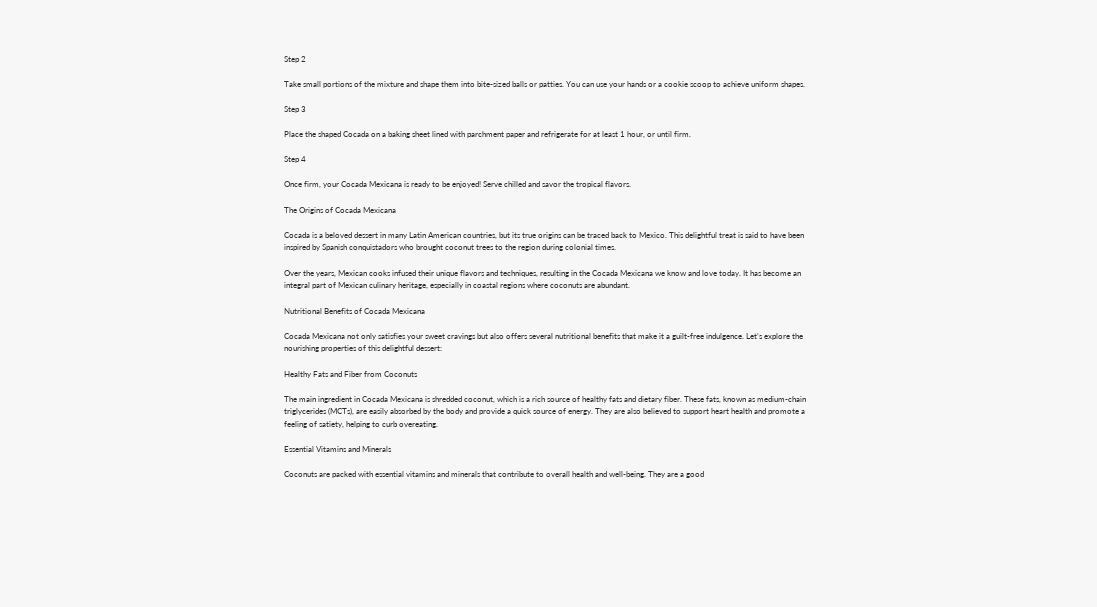Step 2

Take small portions of the mixture and shape them into bite-sized balls or patties. You can use your hands or a cookie scoop to achieve uniform shapes.

Step 3

Place the shaped Cocada on a baking sheet lined with parchment paper and refrigerate for at least 1 hour, or until firm.

Step 4

Once firm, your Cocada Mexicana is ready to be enjoyed! Serve chilled and savor the tropical flavors.

The Origins of Cocada Mexicana

Cocada is a beloved dessert in many Latin American countries, but its true origins can be traced back to Mexico. This delightful treat is said to have been inspired by Spanish conquistadors who brought coconut trees to the region during colonial times.

Over the years, Mexican cooks infused their unique flavors and techniques, resulting in the Cocada Mexicana we know and love today. It has become an integral part of Mexican culinary heritage, especially in coastal regions where coconuts are abundant.

Nutritional Benefits of Cocada Mexicana

Cocada Mexicana not only satisfies your sweet cravings but also offers several nutritional benefits that make it a guilt-free indulgence. Let’s explore the nourishing properties of this delightful dessert:

Healthy Fats and Fiber from Coconuts

The main ingredient in Cocada Mexicana is shredded coconut, which is a rich source of healthy fats and dietary fiber. These fats, known as medium-chain triglycerides (MCTs), are easily absorbed by the body and provide a quick source of energy. They are also believed to support heart health and promote a feeling of satiety, helping to curb overeating.

Essential Vitamins and Minerals

Coconuts are packed with essential vitamins and minerals that contribute to overall health and well-being. They are a good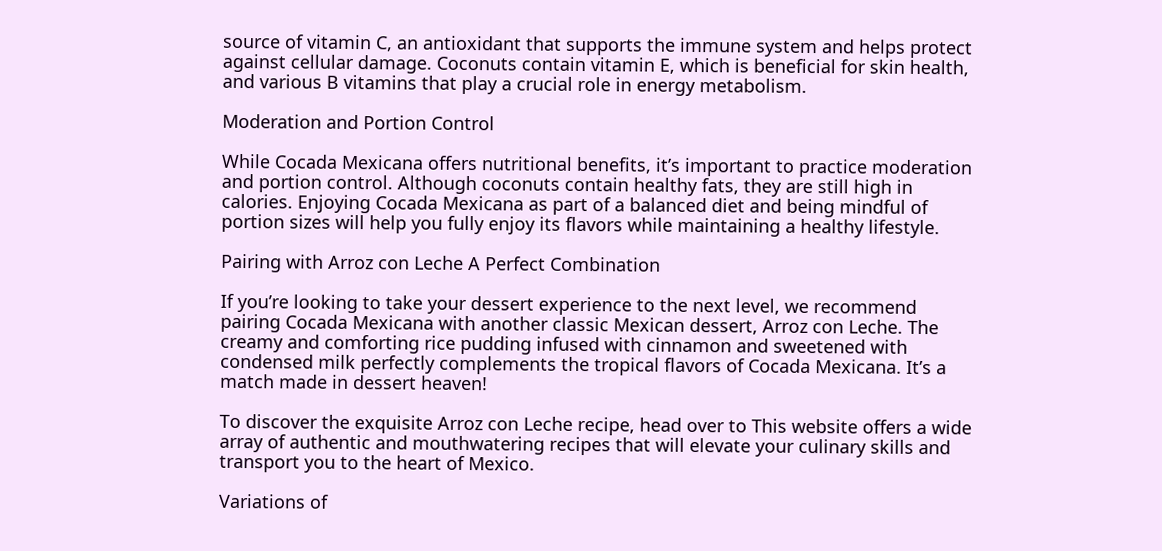source of vitamin C, an antioxidant that supports the immune system and helps protect against cellular damage. Coconuts contain vitamin E, which is beneficial for skin health, and various B vitamins that play a crucial role in energy metabolism.

Moderation and Portion Control

While Cocada Mexicana offers nutritional benefits, it’s important to practice moderation and portion control. Although coconuts contain healthy fats, they are still high in calories. Enjoying Cocada Mexicana as part of a balanced diet and being mindful of portion sizes will help you fully enjoy its flavors while maintaining a healthy lifestyle.

Pairing with Arroz con Leche A Perfect Combination

If you’re looking to take your dessert experience to the next level, we recommend pairing Cocada Mexicana with another classic Mexican dessert, Arroz con Leche. The creamy and comforting rice pudding infused with cinnamon and sweetened with condensed milk perfectly complements the tropical flavors of Cocada Mexicana. It’s a match made in dessert heaven!

To discover the exquisite Arroz con Leche recipe, head over to This website offers a wide array of authentic and mouthwatering recipes that will elevate your culinary skills and transport you to the heart of Mexico.

Variations of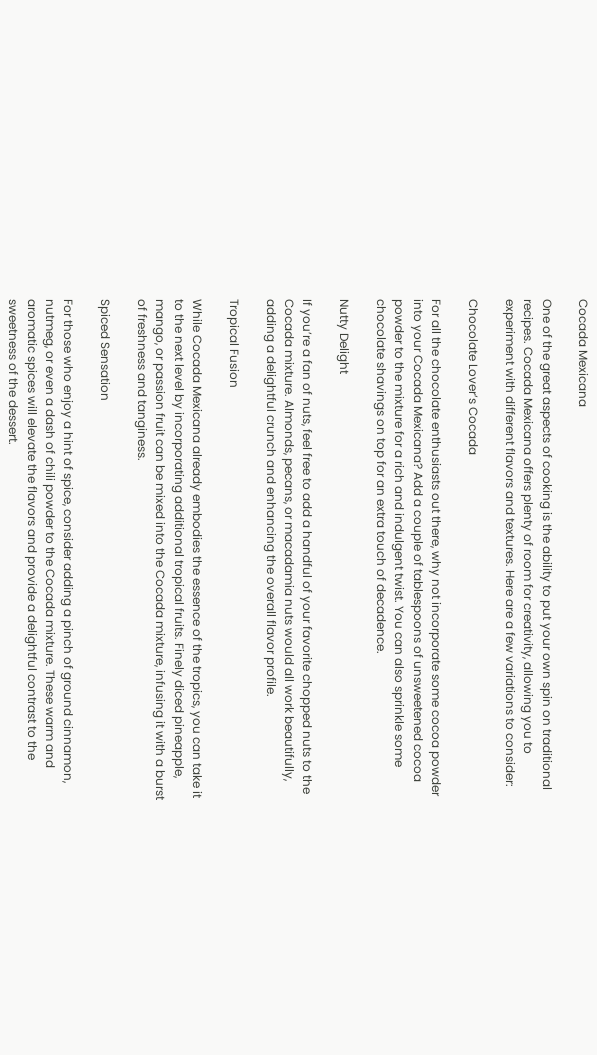Cocada Mexicana

One of the great aspects of cooking is the ability to put your own spin on traditional recipes. Cocada Mexicana offers plenty of room for creativity, allowing you to experiment with different flavors and textures. Here are a few variations to consider:

Chocolate Lover’s Cocada

For all the chocolate enthusiasts out there, why not incorporate some cocoa powder into your Cocada Mexicana? Add a couple of tablespoons of unsweetened cocoa powder to the mixture for a rich and indulgent twist. You can also sprinkle some chocolate shavings on top for an extra touch of decadence.

Nutty Delight

If you’re a fan of nuts, feel free to add a handful of your favorite chopped nuts to the Cocada mixture. Almonds, pecans, or macadamia nuts would all work beautifully, adding a delightful crunch and enhancing the overall flavor profile.

Tropical Fusion

While Cocada Mexicana already embodies the essence of the tropics, you can take it to the next level by incorporating additional tropical fruits. Finely diced pineapple, mango, or passion fruit can be mixed into the Cocada mixture, infusing it with a burst of freshness and tanginess.

Spiced Sensation

For those who enjoy a hint of spice, consider adding a pinch of ground cinnamon, nutmeg, or even a dash of chili powder to the Cocada mixture. These warm and aromatic spices will elevate the flavors and provide a delightful contrast to the sweetness of the dessert.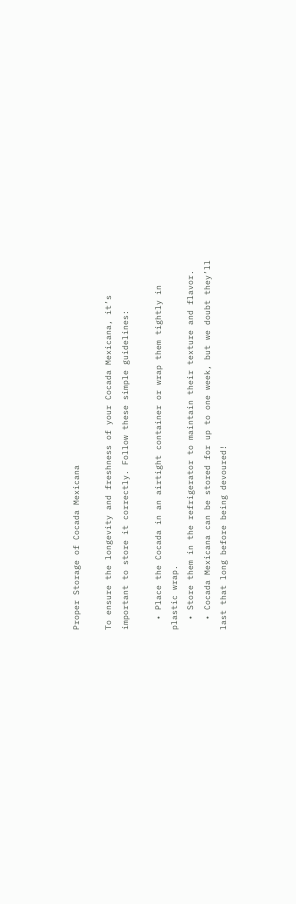Proper Storage of Cocada Mexicana

To ensure the longevity and freshness of your Cocada Mexicana, it’s important to store it correctly. Follow these simple guidelines:

  • Place the Cocada in an airtight container or wrap them tightly in plastic wrap.
  • Store them in the refrigerator to maintain their texture and flavor.
  • Cocada Mexicana can be stored for up to one week, but we doubt they’ll last that long before being devoured!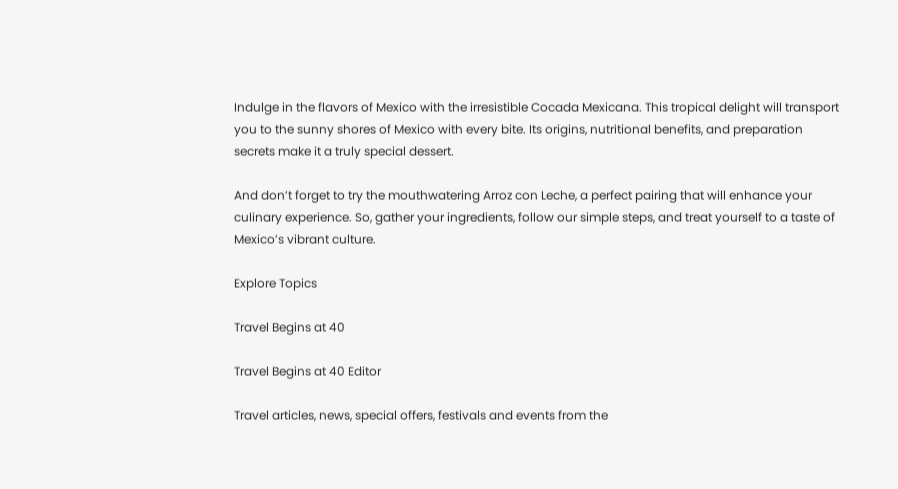Indulge in the flavors of Mexico with the irresistible Cocada Mexicana. This tropical delight will transport you to the sunny shores of Mexico with every bite. Its origins, nutritional benefits, and preparation secrets make it a truly special dessert.

And don’t forget to try the mouthwatering Arroz con Leche, a perfect pairing that will enhance your culinary experience. So, gather your ingredients, follow our simple steps, and treat yourself to a taste of Mexico’s vibrant culture.

Explore Topics

Travel Begins at 40

Travel Begins at 40 Editor

Travel articles, news, special offers, festivals and events from the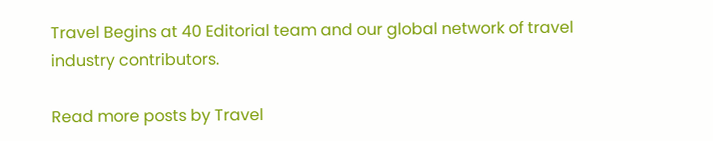Travel Begins at 40 Editorial team and our global network of travel industry contributors.

Read more posts by Travel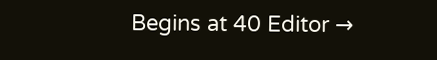Begins at 40 Editor →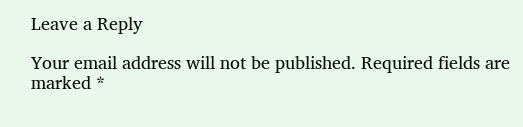Leave a Reply

Your email address will not be published. Required fields are marked *